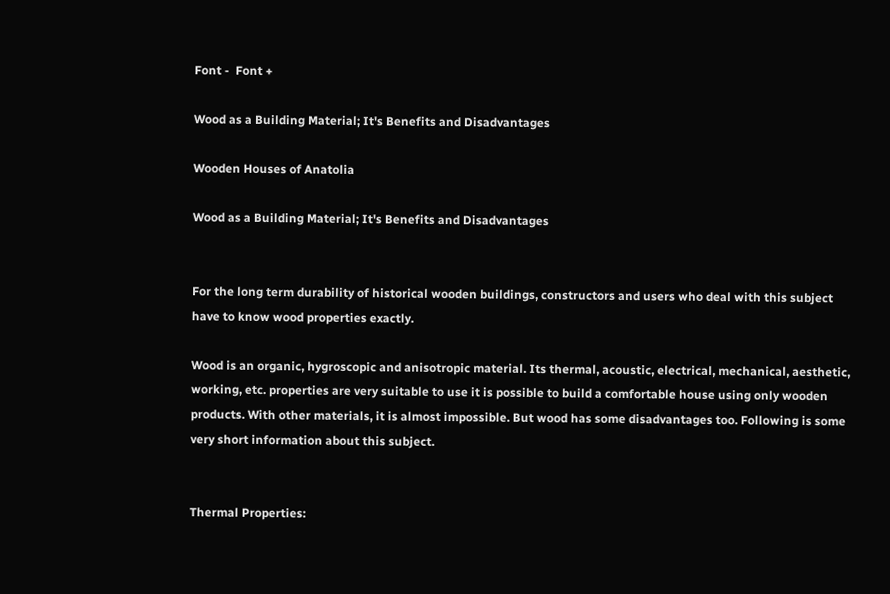Font -  Font +

Wood as a Building Material; It's Benefits and Disadvantages

Wooden Houses of Anatolia

Wood as a Building Material; It's Benefits and Disadvantages


For the long term durability of historical wooden buildings, constructors and users who deal with this subject have to know wood properties exactly.

Wood is an organic, hygroscopic and anisotropic material. Its thermal, acoustic, electrical, mechanical, aesthetic, working, etc. properties are very suitable to use it is possible to build a comfortable house using only wooden products. With other materials, it is almost impossible. But wood has some disadvantages too. Following is some very short information about this subject.


Thermal Properties: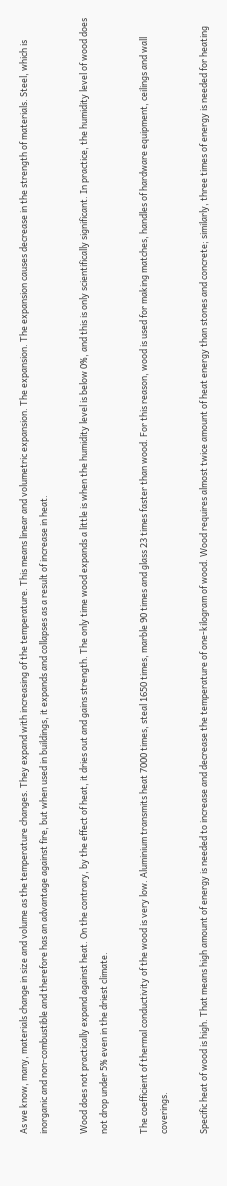As we know, many, materials change in size and volume as the temperature changes. They expand with increasing of the temperature. This means linear and volumetric expansion. The expansion. The expansion causes decrease in the strength of materials. Steel, which is inorganic and non-combustible and therefore has an advantage against fire, but when used in buildings, it expands and collapses as a result of increase in heat.

Wood does not practically expand against heat. On the contrary, by the effect of heat, it dries out and gains strength. The only time wood expands a little is when the humidity level is below 0%, and this is only scientifically significant. In practice, the humidity level of wood does not drop under 5% even in the driest climate.

The coefficient of thermal conductivity of the wood is very low. Aluminium transmits heat 7000 times, steal 1650 times, marble 90 times and glass 23 times faster than wood. For this reason, wood is used for making matches, handles of hardware equipment, ceilings and wall coverings.

Specific heat of wood is high. That means high amount of energy is needed to increase and decrease the temperature of one-kilogram of wood. Wood requires almost twice amount of heat energy than stones and concrete; similarly, three times of energy is needed for heating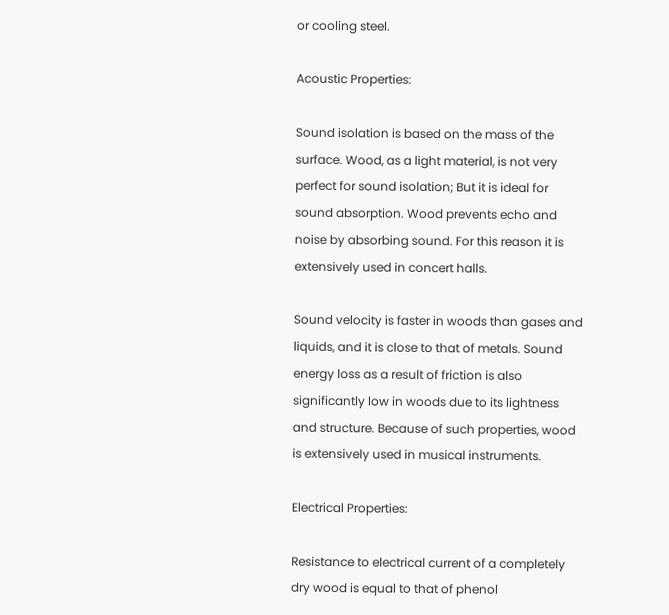or cooling steel.

Acoustic Properties:

Sound isolation is based on the mass of the surface. Wood, as a light material, is not very perfect for sound isolation; But it is ideal for sound absorption. Wood prevents echo and noise by absorbing sound. For this reason it is extensively used in concert halls.

Sound velocity is faster in woods than gases and liquids, and it is close to that of metals. Sound energy loss as a result of friction is also significantly low in woods due to its lightness and structure. Because of such properties, wood is extensively used in musical instruments.

Electrical Properties:

Resistance to electrical current of a completely dry wood is equal to that of phenol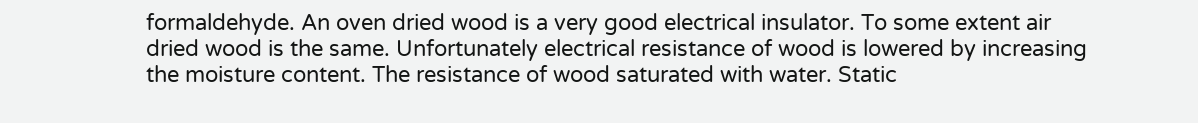formaldehyde. An oven dried wood is a very good electrical insulator. To some extent air dried wood is the same. Unfortunately electrical resistance of wood is lowered by increasing the moisture content. The resistance of wood saturated with water. Static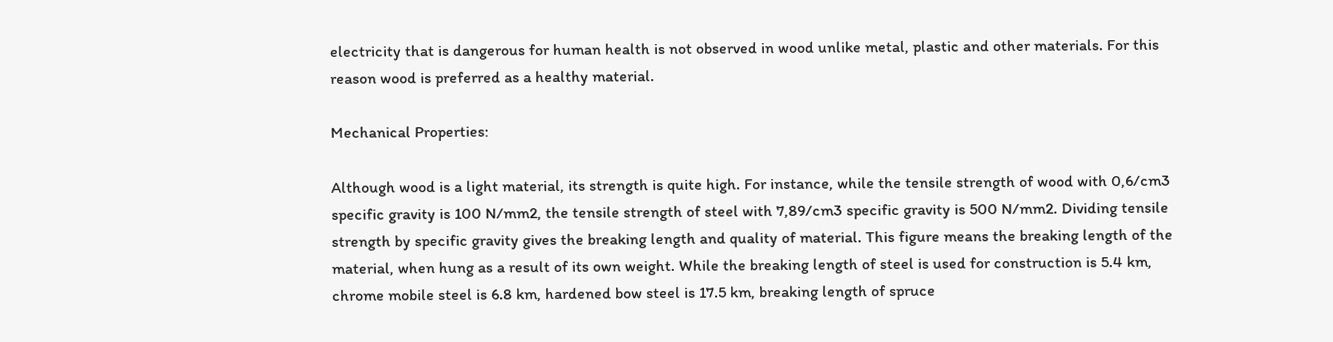electricity that is dangerous for human health is not observed in wood unlike metal, plastic and other materials. For this reason wood is preferred as a healthy material.

Mechanical Properties:

Although wood is a light material, its strength is quite high. For instance, while the tensile strength of wood with 0,6/cm3 specific gravity is 100 N/mm2, the tensile strength of steel with 7,89/cm3 specific gravity is 500 N/mm2. Dividing tensile strength by specific gravity gives the breaking length and quality of material. This figure means the breaking length of the material, when hung as a result of its own weight. While the breaking length of steel is used for construction is 5.4 km, chrome mobile steel is 6.8 km, hardened bow steel is 17.5 km, breaking length of spruce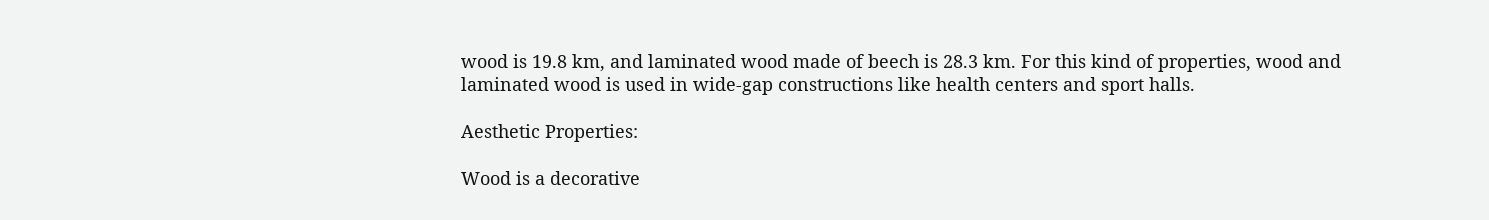wood is 19.8 km, and laminated wood made of beech is 28.3 km. For this kind of properties, wood and laminated wood is used in wide-gap constructions like health centers and sport halls.

Aesthetic Properties:

Wood is a decorative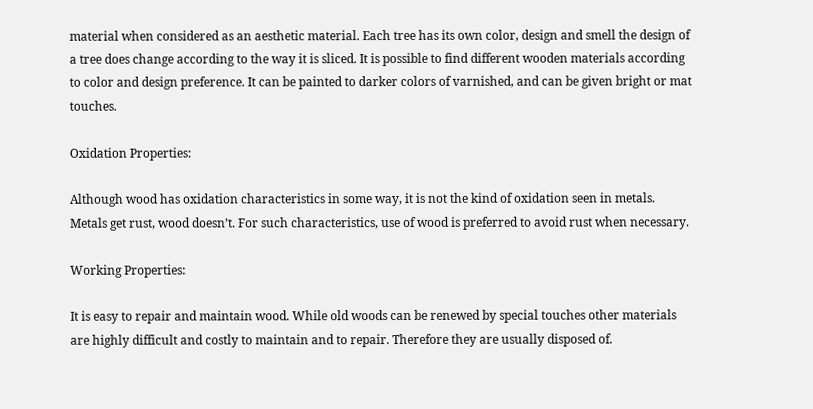material when considered as an aesthetic material. Each tree has its own color, design and smell the design of a tree does change according to the way it is sliced. It is possible to find different wooden materials according to color and design preference. It can be painted to darker colors of varnished, and can be given bright or mat touches.

Oxidation Properties:

Although wood has oxidation characteristics in some way, it is not the kind of oxidation seen in metals. Metals get rust, wood doesn’t. For such characteristics, use of wood is preferred to avoid rust when necessary.

Working Properties:

It is easy to repair and maintain wood. While old woods can be renewed by special touches other materials are highly difficult and costly to maintain and to repair. Therefore they are usually disposed of.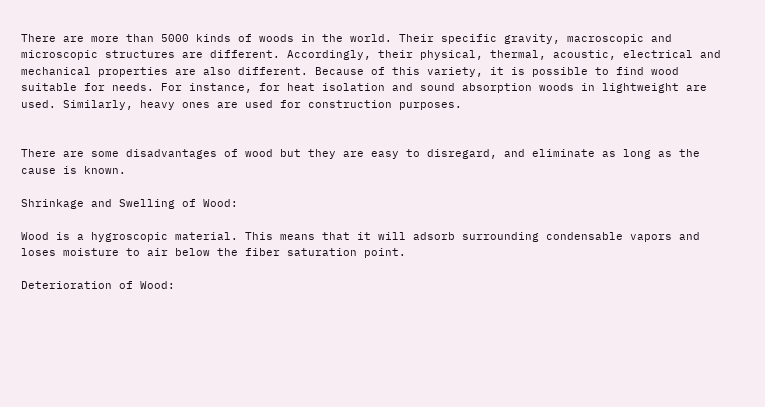There are more than 5000 kinds of woods in the world. Their specific gravity, macroscopic and microscopic structures are different. Accordingly, their physical, thermal, acoustic, electrical and mechanical properties are also different. Because of this variety, it is possible to find wood suitable for needs. For instance, for heat isolation and sound absorption woods in lightweight are used. Similarly, heavy ones are used for construction purposes.


There are some disadvantages of wood but they are easy to disregard, and eliminate as long as the cause is known.

Shrinkage and Swelling of Wood:

Wood is a hygroscopic material. This means that it will adsorb surrounding condensable vapors and loses moisture to air below the fiber saturation point.

Deterioration of Wood: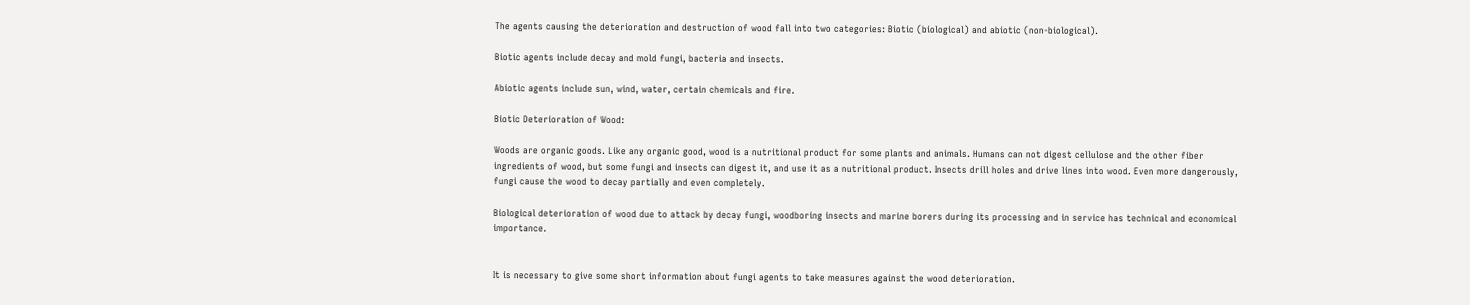The agents causing the deterioration and destruction of wood fall into two categories: Biotic (biological) and abiotic (non-biological).

Biotic agents include decay and mold fungi, bacteria and insects.

Abiotic agents include sun, wind, water, certain chemicals and fire.

Biotic Deterioration of Wood:

Woods are organic goods. Like any organic good, wood is a nutritional product for some plants and animals. Humans can not digest cellulose and the other fiber ingredients of wood, but some fungi and insects can digest it, and use it as a nutritional product. Insects drill holes and drive lines into wood. Even more dangerously, fungi cause the wood to decay partially and even completely.

Biological deterioration of wood due to attack by decay fungi, woodboring insects and marine borers during its processing and in service has technical and economical importance.


It is necessary to give some short information about fungi agents to take measures against the wood deterioration.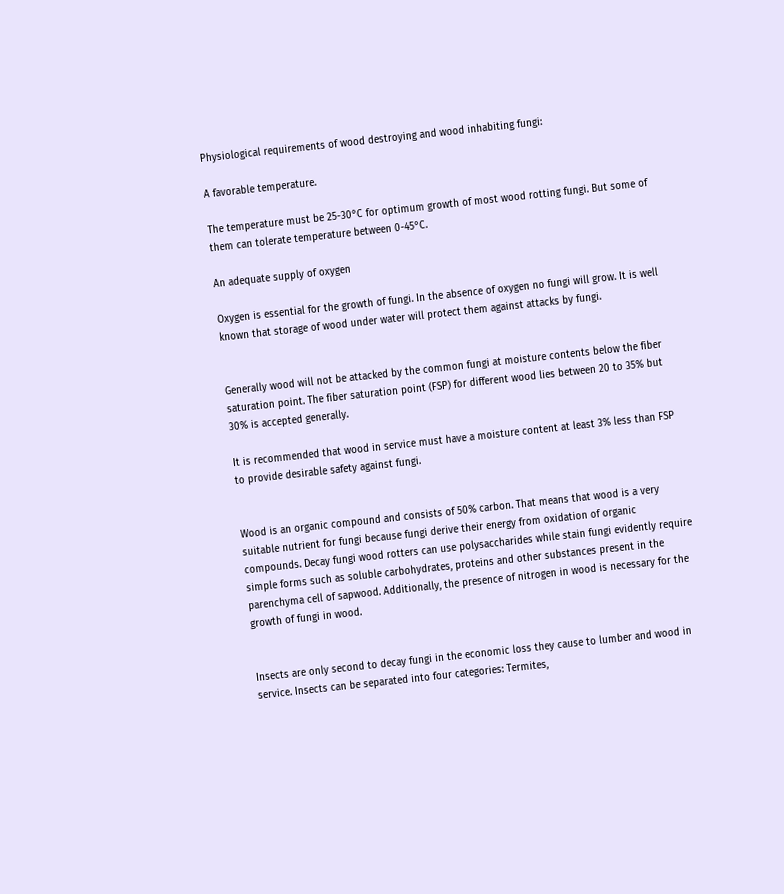Physiological requirements of wood destroying and wood inhabiting fungi:

A favorable temperature.

The temperature must be 25-30°C for optimum growth of most wood rotting fungi. But some of them can tolerate temperature between 0-45°C.

An adequate supply of oxygen

Oxygen is essential for the growth of fungi. In the absence of oxygen no fungi will grow. It is well known that storage of wood under water will protect them against attacks by fungi.


Generally wood will not be attacked by the common fungi at moisture contents below the fiber saturation point. The fiber saturation point (FSP) for different wood lies between 20 to 35% but 30% is accepted generally.

It is recommended that wood in service must have a moisture content at least 3% less than FSP to provide desirable safety against fungi.


Wood is an organic compound and consists of 50% carbon. That means that wood is a very suitable nutrient for fungi because fungi derive their energy from oxidation of organic compounds. Decay fungi wood rotters can use polysaccharides while stain fungi evidently require simple forms such as soluble carbohydrates, proteins and other substances present in the parenchyma cell of sapwood. Additionally, the presence of nitrogen in wood is necessary for the growth of fungi in wood.


Insects are only second to decay fungi in the economic loss they cause to lumber and wood in service. Insects can be separated into four categories: Termites,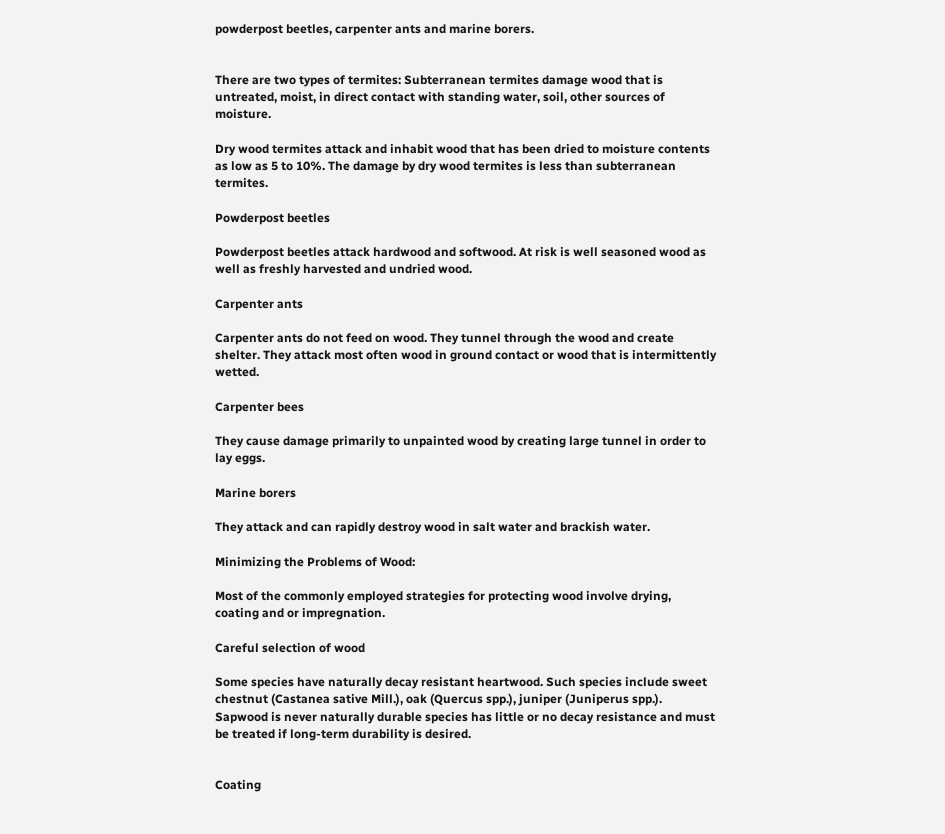powderpost beetles, carpenter ants and marine borers.


There are two types of termites: Subterranean termites damage wood that is untreated, moist, in direct contact with standing water, soil, other sources of moisture.

Dry wood termites attack and inhabit wood that has been dried to moisture contents as low as 5 to 10%. The damage by dry wood termites is less than subterranean termites.

Powderpost beetles

Powderpost beetles attack hardwood and softwood. At risk is well seasoned wood as well as freshly harvested and undried wood.

Carpenter ants

Carpenter ants do not feed on wood. They tunnel through the wood and create shelter. They attack most often wood in ground contact or wood that is intermittently wetted.

Carpenter bees

They cause damage primarily to unpainted wood by creating large tunnel in order to lay eggs.

Marine borers

They attack and can rapidly destroy wood in salt water and brackish water.

Minimizing the Problems of Wood:

Most of the commonly employed strategies for protecting wood involve drying, coating and or impregnation.

Careful selection of wood

Some species have naturally decay resistant heartwood. Such species include sweet chestnut (Castanea sative Mill.), oak (Quercus spp.), juniper (Juniperus spp.). Sapwood is never naturally durable species has little or no decay resistance and must be treated if long-term durability is desired.


Coating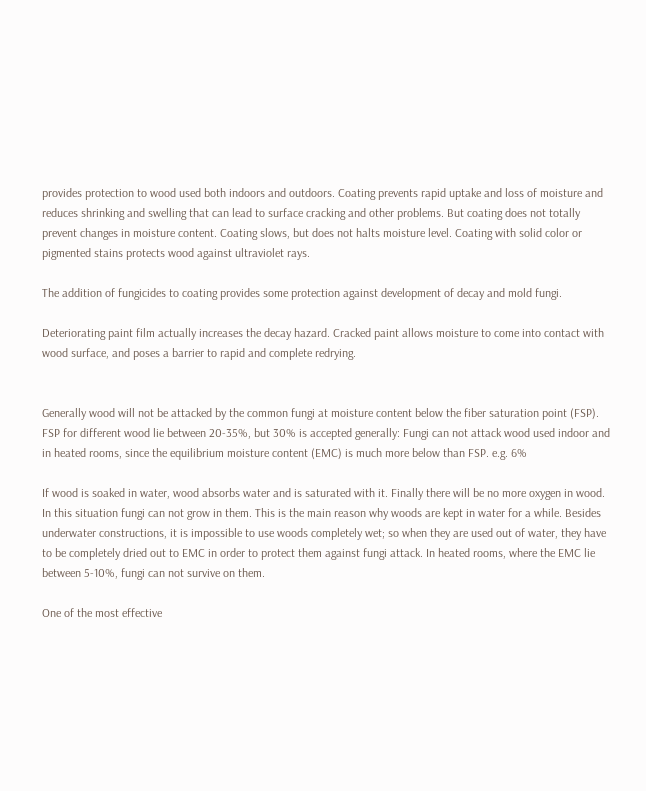provides protection to wood used both indoors and outdoors. Coating prevents rapid uptake and loss of moisture and reduces shrinking and swelling that can lead to surface cracking and other problems. But coating does not totally prevent changes in moisture content. Coating slows, but does not halts moisture level. Coating with solid color or pigmented stains protects wood against ultraviolet rays.

The addition of fungicides to coating provides some protection against development of decay and mold fungi.

Deteriorating paint film actually increases the decay hazard. Cracked paint allows moisture to come into contact with wood surface, and poses a barrier to rapid and complete redrying.


Generally wood will not be attacked by the common fungi at moisture content below the fiber saturation point (FSP). FSP for different wood lie between 20-35%, but 30% is accepted generally: Fungi can not attack wood used indoor and in heated rooms, since the equilibrium moisture content (EMC) is much more below than FSP. e.g. 6%

If wood is soaked in water, wood absorbs water and is saturated with it. Finally there will be no more oxygen in wood. In this situation fungi can not grow in them. This is the main reason why woods are kept in water for a while. Besides underwater constructions, it is impossible to use woods completely wet; so when they are used out of water, they have to be completely dried out to EMC in order to protect them against fungi attack. In heated rooms, where the EMC lie between 5-10%, fungi can not survive on them.

One of the most effective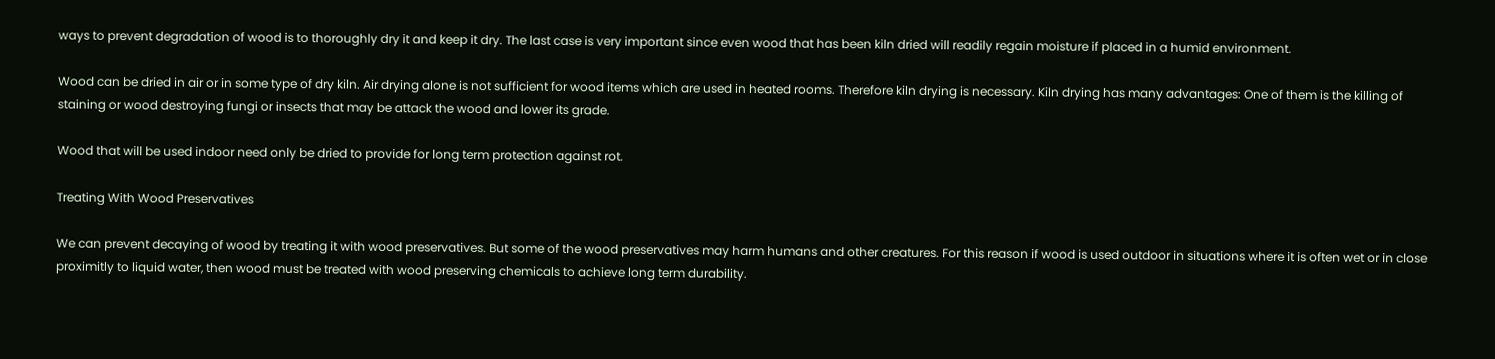ways to prevent degradation of wood is to thoroughly dry it and keep it dry. The last case is very important since even wood that has been kiln dried will readily regain moisture if placed in a humid environment.

Wood can be dried in air or in some type of dry kiln. Air drying alone is not sufficient for wood items which are used in heated rooms. Therefore kiln drying is necessary. Kiln drying has many advantages: One of them is the killing of staining or wood destroying fungi or insects that may be attack the wood and lower its grade.

Wood that will be used indoor need only be dried to provide for long term protection against rot.

Treating With Wood Preservatives

We can prevent decaying of wood by treating it with wood preservatives. But some of the wood preservatives may harm humans and other creatures. For this reason if wood is used outdoor in situations where it is often wet or in close proximitly to liquid water, then wood must be treated with wood preserving chemicals to achieve long term durability.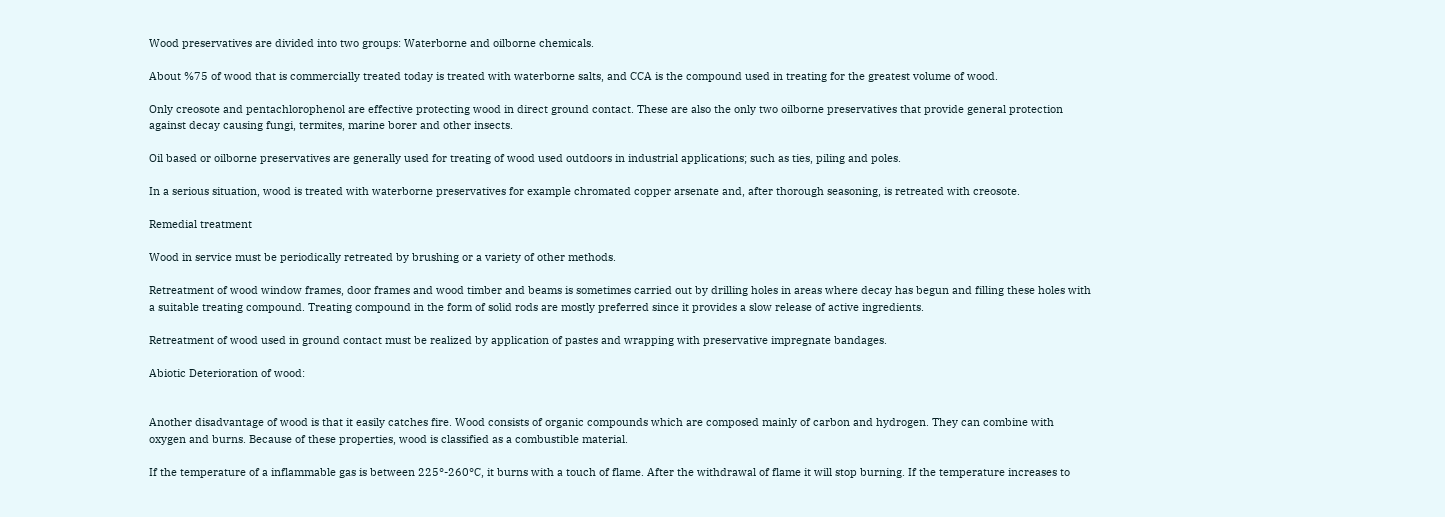Wood preservatives are divided into two groups: Waterborne and oilborne chemicals.

About %75 of wood that is commercially treated today is treated with waterborne salts, and CCA is the compound used in treating for the greatest volume of wood.

Only creosote and pentachlorophenol are effective protecting wood in direct ground contact. These are also the only two oilborne preservatives that provide general protection against decay causing fungi, termites, marine borer and other insects.

Oil based or oilborne preservatives are generally used for treating of wood used outdoors in industrial applications; such as ties, piling and poles.

In a serious situation, wood is treated with waterborne preservatives for example chromated copper arsenate and, after thorough seasoning, is retreated with creosote.

Remedial treatment

Wood in service must be periodically retreated by brushing or a variety of other methods.

Retreatment of wood window frames, door frames and wood timber and beams is sometimes carried out by drilling holes in areas where decay has begun and filling these holes with a suitable treating compound. Treating compound in the form of solid rods are mostly preferred since it provides a slow release of active ingredients.

Retreatment of wood used in ground contact must be realized by application of pastes and wrapping with preservative impregnate bandages.

Abiotic Deterioration of wood:


Another disadvantage of wood is that it easily catches fire. Wood consists of organic compounds which are composed mainly of carbon and hydrogen. They can combine with oxygen and burns. Because of these properties, wood is classified as a combustible material.

If the temperature of a inflammable gas is between 225°-260°C, it burns with a touch of flame. After the withdrawal of flame it will stop burning. If the temperature increases to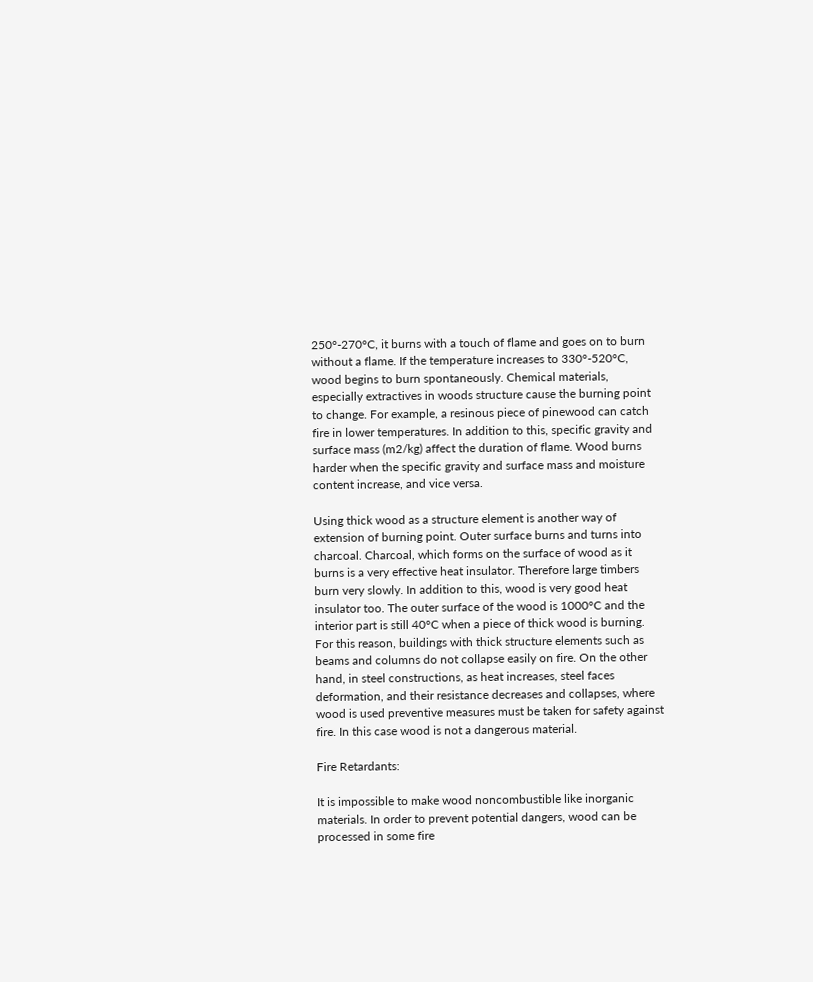250°-270°C, it burns with a touch of flame and goes on to burn without a flame. If the temperature increases to 330°-520°C, wood begins to burn spontaneously. Chemical materials, especially extractives in woods structure cause the burning point to change. For example, a resinous piece of pinewood can catch fire in lower temperatures. In addition to this, specific gravity and surface mass (m2/kg) affect the duration of flame. Wood burns harder when the specific gravity and surface mass and moisture content increase, and vice versa.

Using thick wood as a structure element is another way of extension of burning point. Outer surface burns and turns into charcoal. Charcoal, which forms on the surface of wood as it burns is a very effective heat insulator. Therefore large timbers burn very slowly. In addition to this, wood is very good heat insulator too. The outer surface of the wood is 1000°C and the interior part is still 40°C when a piece of thick wood is burning. For this reason, buildings with thick structure elements such as beams and columns do not collapse easily on fire. On the other hand, in steel constructions, as heat increases, steel faces deformation, and their resistance decreases and collapses, where wood is used preventive measures must be taken for safety against fire. In this case wood is not a dangerous material.

Fire Retardants:

It is impossible to make wood noncombustible like inorganic materials. In order to prevent potential dangers, wood can be processed in some fire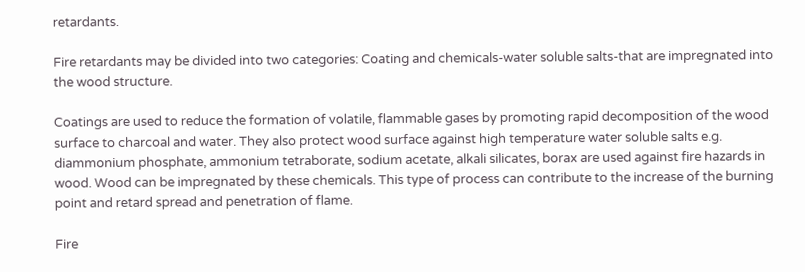retardants.

Fire retardants may be divided into two categories: Coating and chemicals-water soluble salts-that are impregnated into the wood structure.

Coatings are used to reduce the formation of volatile, flammable gases by promoting rapid decomposition of the wood surface to charcoal and water. They also protect wood surface against high temperature water soluble salts e.g. diammonium phosphate, ammonium tetraborate, sodium acetate, alkali silicates, borax are used against fire hazards in wood. Wood can be impregnated by these chemicals. This type of process can contribute to the increase of the burning point and retard spread and penetration of flame.

Fire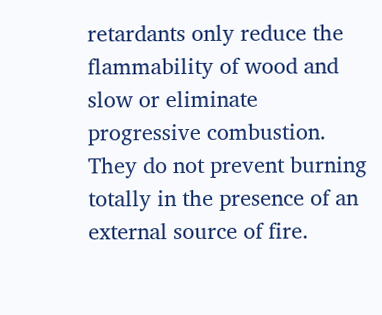retardants only reduce the flammability of wood and slow or eliminate progressive combustion. They do not prevent burning totally in the presence of an external source of fire.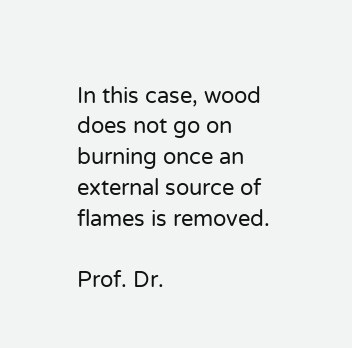In this case, wood does not go on burning once an external source of flames is removed.

Prof. Dr.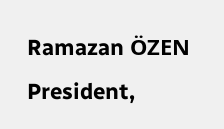Ramazan ÖZEN
President,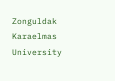Zonguldak Karaelmas University